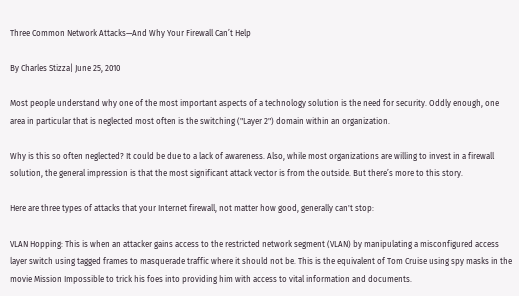Three Common Network Attacks—And Why Your Firewall Can’t Help

By Charles Stizza| June 25, 2010

Most people understand why one of the most important aspects of a technology solution is the need for security. Oddly enough, one area in particular that is neglected most often is the switching ("Layer 2") domain within an organization.

Why is this so often neglected? It could be due to a lack of awareness. Also, while most organizations are willing to invest in a firewall solution, the general impression is that the most significant attack vector is from the outside. But there’s more to this story.

Here are three types of attacks that your Internet firewall, not matter how good, generally can't stop:

VLAN Hopping: This is when an attacker gains access to the restricted network segment (VLAN) by manipulating a misconfigured access layer switch using tagged frames to masquerade traffic where it should not be. This is the equivalent of Tom Cruise using spy masks in the movie Mission Impossible to trick his foes into providing him with access to vital information and documents.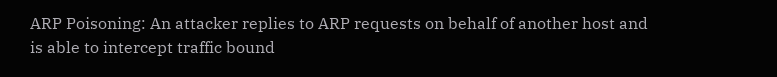ARP Poisoning: An attacker replies to ARP requests on behalf of another host and is able to intercept traffic bound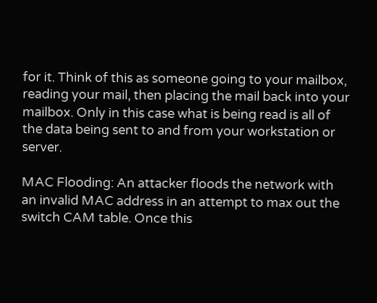for it. Think of this as someone going to your mailbox, reading your mail, then placing the mail back into your mailbox. Only in this case what is being read is all of the data being sent to and from your workstation or server.

MAC Flooding: An attacker floods the network with an invalid MAC address in an attempt to max out the switch CAM table. Once this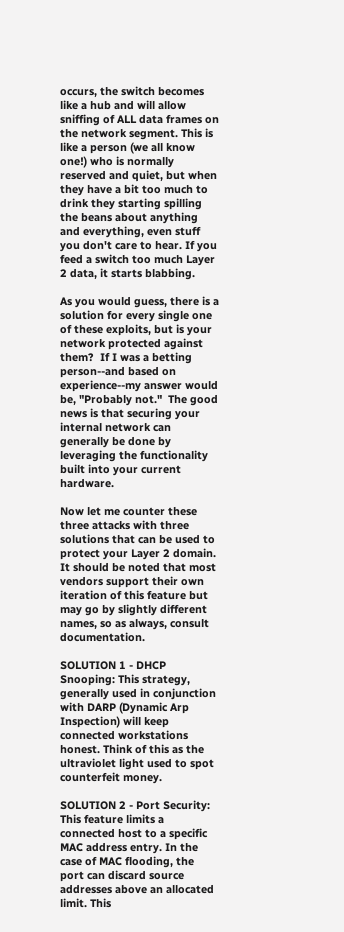occurs, the switch becomes like a hub and will allow sniffing of ALL data frames on the network segment. This is like a person (we all know one!) who is normally reserved and quiet, but when they have a bit too much to drink they starting spilling the beans about anything and everything, even stuff you don't care to hear. If you feed a switch too much Layer 2 data, it starts blabbing.

As you would guess, there is a solution for every single one of these exploits, but is your network protected against them?  If I was a betting person--and based on experience--my answer would be, "Probably not."  The good news is that securing your internal network can generally be done by leveraging the functionality built into your current hardware.

Now let me counter these three attacks with three solutions that can be used to protect your Layer 2 domain. It should be noted that most vendors support their own iteration of this feature but may go by slightly different names, so as always, consult documentation.

SOLUTION 1 - DHCP Snooping: This strategy, generally used in conjunction with DARP (Dynamic Arp Inspection) will keep connected workstations honest. Think of this as the ultraviolet light used to spot counterfeit money.

SOLUTION 2 - Port Security: This feature limits a connected host to a specific MAC address entry. In the case of MAC flooding, the port can discard source addresses above an allocated limit. This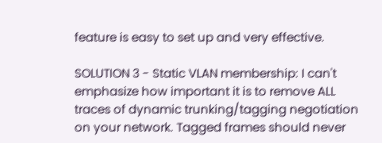feature is easy to set up and very effective.

SOLUTION 3 - Static VLAN membership: I can't emphasize how important it is to remove ALL traces of dynamic trunking/tagging negotiation on your network. Tagged frames should never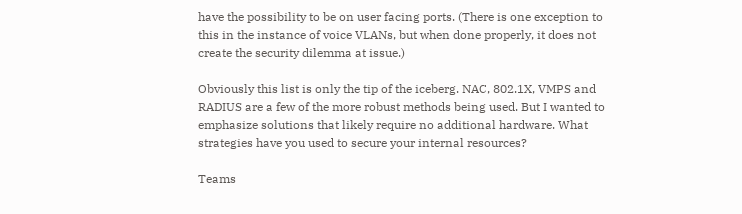have the possibility to be on user facing ports. (There is one exception to this in the instance of voice VLANs, but when done properly, it does not create the security dilemma at issue.)

Obviously this list is only the tip of the iceberg. NAC, 802.1X, VMPS and RADIUS are a few of the more robust methods being used. But I wanted to emphasize solutions that likely require no additional hardware. What strategies have you used to secure your internal resources?

Teams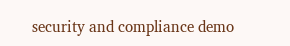security and compliance demo